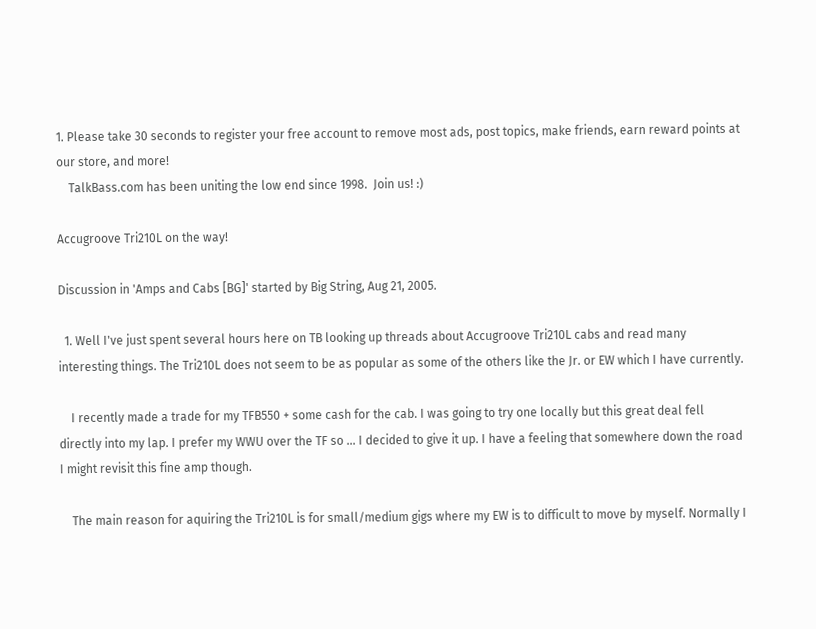1. Please take 30 seconds to register your free account to remove most ads, post topics, make friends, earn reward points at our store, and more!
    TalkBass.com has been uniting the low end since 1998.  Join us! :)

Accugroove Tri210L on the way!

Discussion in 'Amps and Cabs [BG]' started by Big String, Aug 21, 2005.

  1. Well I've just spent several hours here on TB looking up threads about Accugroove Tri210L cabs and read many interesting things. The Tri210L does not seem to be as popular as some of the others like the Jr. or EW which I have currently.

    I recently made a trade for my TFB550 + some cash for the cab. I was going to try one locally but this great deal fell directly into my lap. I prefer my WWU over the TF so ... I decided to give it up. I have a feeling that somewhere down the road I might revisit this fine amp though.

    The main reason for aquiring the Tri210L is for small/medium gigs where my EW is to difficult to move by myself. Normally I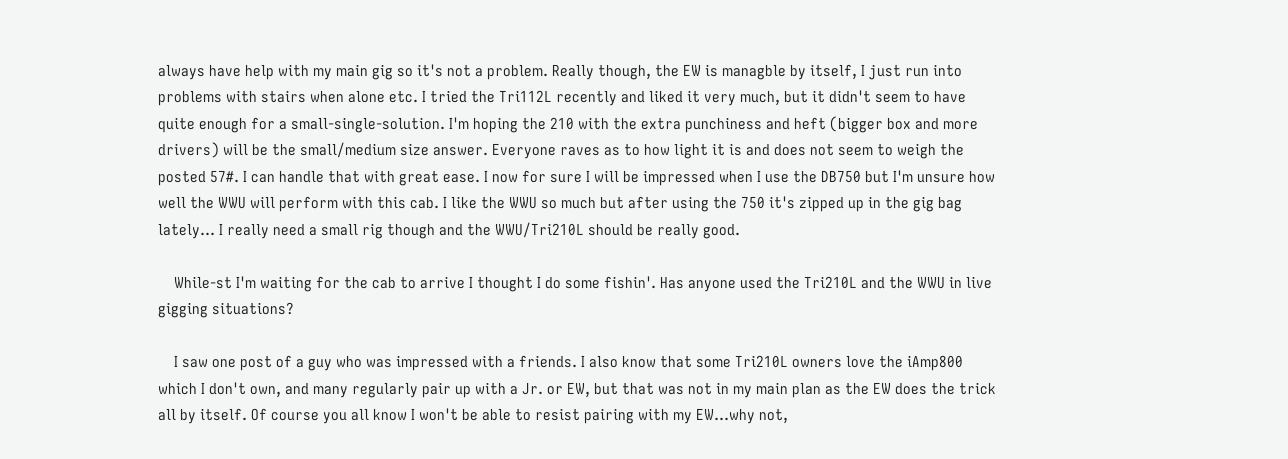always have help with my main gig so it's not a problem. Really though, the EW is managble by itself, I just run into problems with stairs when alone etc. I tried the Tri112L recently and liked it very much, but it didn't seem to have quite enough for a small-single-solution. I'm hoping the 210 with the extra punchiness and heft (bigger box and more drivers) will be the small/medium size answer. Everyone raves as to how light it is and does not seem to weigh the posted 57#. I can handle that with great ease. I now for sure I will be impressed when I use the DB750 but I'm unsure how well the WWU will perform with this cab. I like the WWU so much but after using the 750 it's zipped up in the gig bag lately... I really need a small rig though and the WWU/Tri210L should be really good.

    While-st I'm waiting for the cab to arrive I thought I do some fishin'. Has anyone used the Tri210L and the WWU in live gigging situations?

    I saw one post of a guy who was impressed with a friends. I also know that some Tri210L owners love the iAmp800 which I don't own, and many regularly pair up with a Jr. or EW, but that was not in my main plan as the EW does the trick all by itself. Of course you all know I won't be able to resist pairing with my EW...why not,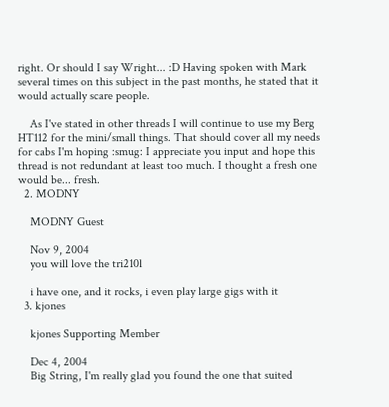right. Or should I say Wright... :D Having spoken with Mark several times on this subject in the past months, he stated that it would actually scare people.

    As I've stated in other threads I will continue to use my Berg HT112 for the mini/small things. That should cover all my needs for cabs I'm hoping :smug: I appreciate you input and hope this thread is not redundant at least too much. I thought a fresh one would be... fresh.
  2. MODNY

    MODNY Guest

    Nov 9, 2004
    you will love the tri210l

    i have one, and it rocks, i even play large gigs with it
  3. kjones

    kjones Supporting Member

    Dec 4, 2004
    Big String, I'm really glad you found the one that suited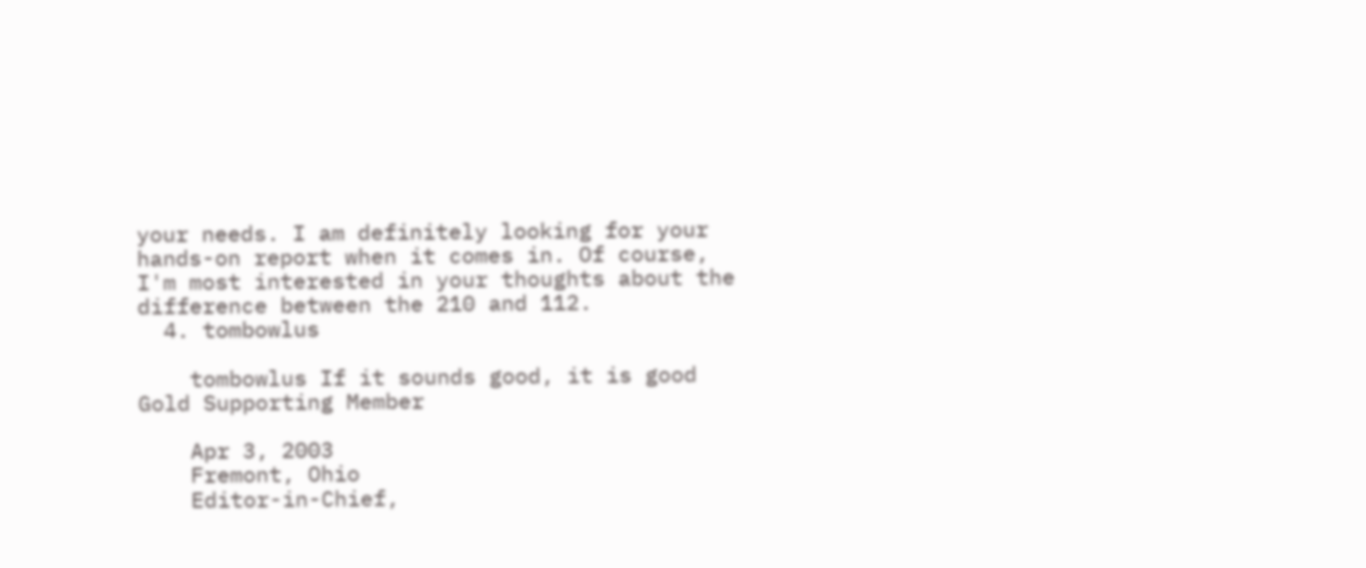your needs. I am definitely looking for your hands-on report when it comes in. Of course, I'm most interested in your thoughts about the difference between the 210 and 112.
  4. tombowlus

    tombowlus If it sounds good, it is good Gold Supporting Member

    Apr 3, 2003
    Fremont, Ohio
    Editor-in-Chief,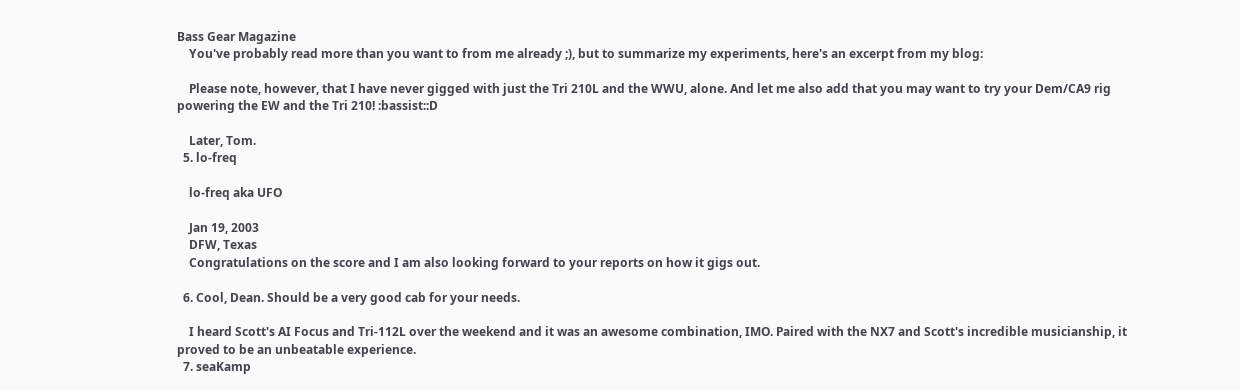Bass Gear Magazine
    You've probably read more than you want to from me already ;), but to summarize my experiments, here's an excerpt from my blog:

    Please note, however, that I have never gigged with just the Tri 210L and the WWU, alone. And let me also add that you may want to try your Dem/CA9 rig powering the EW and the Tri 210! :bassist::D

    Later, Tom.
  5. lo-freq

    lo-freq aka UFO

    Jan 19, 2003
    DFW, Texas
    Congratulations on the score and I am also looking forward to your reports on how it gigs out.

  6. Cool, Dean. Should be a very good cab for your needs.

    I heard Scott's AI Focus and Tri-112L over the weekend and it was an awesome combination, IMO. Paired with the NX7 and Scott's incredible musicianship, it proved to be an unbeatable experience.
  7. seaKamp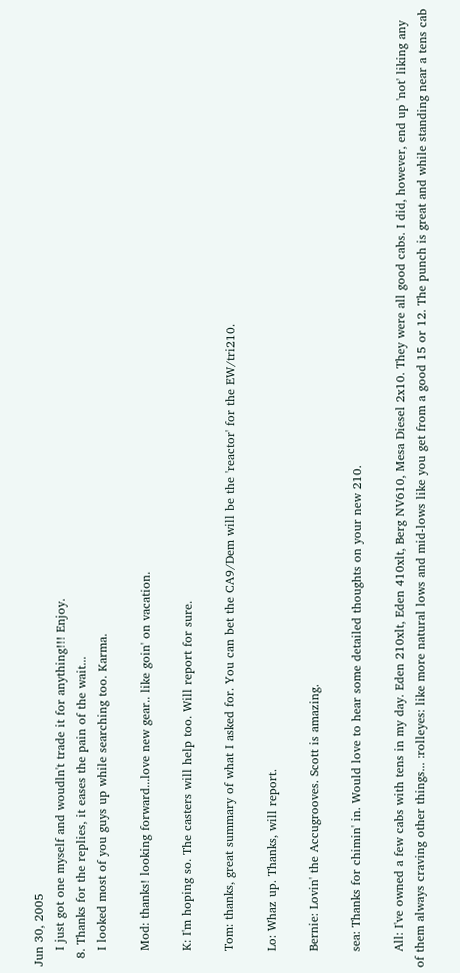Jun 30, 2005
    I just got one myself and woudln't trade it for anything!!! Enjoy.
  8. Thanks for the replies, it eases the pain of the wait...
    I looked most of you guys up while searching too. Karma.

    Mod: thanks! looking forward...love new gear.. like goin' on vacation.

    K: I'm hoping so. The casters will help too. Will report for sure.

    Tom: thanks, great summary of what I asked for. You can bet the CA9/Dem will be the 'reactor' for the EW/tri210.

    Lo: Whaz up. Thanks, will report.

    Bernie: Lovin' the Accugrooves. Scott is amazing.

    sea: Thanks for chimin' in. Would love to hear some detailed thoughts on your new 210.

    All: I've owned a few cabs with tens in my day. Eden 210xlt, Eden 410xlt, Berg NV610, Mesa Diesel 2x10. They were all good cabs. I did, however, end up 'not' liking any of them always craving other things... :rolleyes: like more natural lows and mid-lows like you get from a good 15 or 12. The punch is great and while standing near a tens cab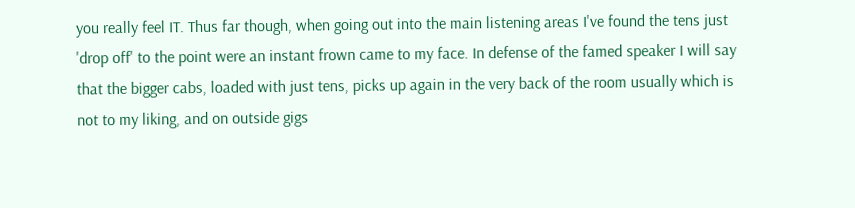you really feel IT. Thus far though, when going out into the main listening areas I've found the tens just 'drop off' to the point were an instant frown came to my face. In defense of the famed speaker I will say that the bigger cabs, loaded with just tens, picks up again in the very back of the room usually which is not to my liking, and on outside gigs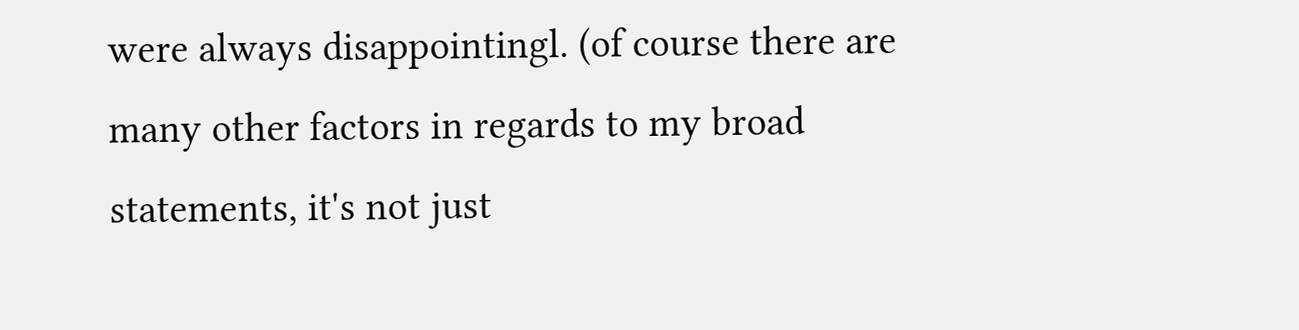were always disappointingl. (of course there are many other factors in regards to my broad statements, it's not just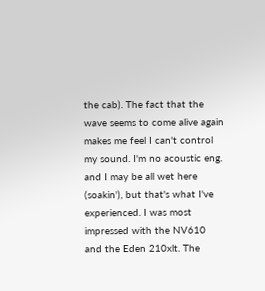the cab). The fact that the wave seems to come alive again makes me feel I can't control my sound. I'm no acoustic eng. and I may be all wet here (soakin'), but that's what I've experienced. I was most impressed with the NV610 and the Eden 210xlt. The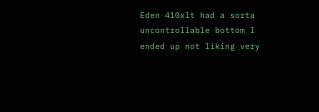Eden 410xlt had a sorta uncontrollable bottom I ended up not liking very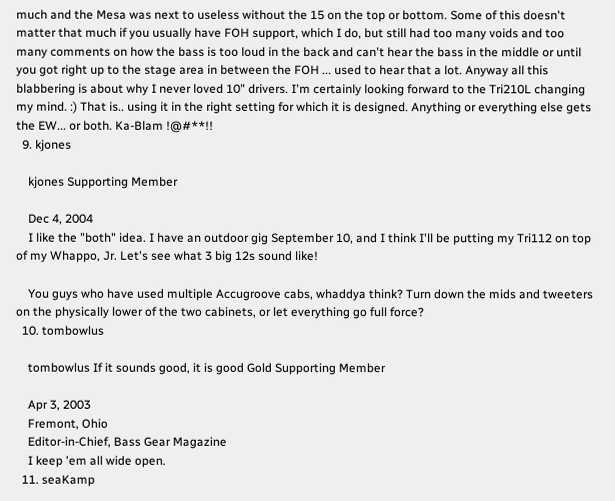much and the Mesa was next to useless without the 15 on the top or bottom. Some of this doesn't matter that much if you usually have FOH support, which I do, but still had too many voids and too many comments on how the bass is too loud in the back and can't hear the bass in the middle or until you got right up to the stage area in between the FOH ... used to hear that a lot. Anyway all this blabbering is about why I never loved 10" drivers. I'm certainly looking forward to the Tri210L changing my mind. :) That is.. using it in the right setting for which it is designed. Anything or everything else gets the EW... or both. Ka-Blam !@#**!!
  9. kjones

    kjones Supporting Member

    Dec 4, 2004
    I like the "both" idea. I have an outdoor gig September 10, and I think I'll be putting my Tri112 on top of my Whappo, Jr. Let's see what 3 big 12s sound like!

    You guys who have used multiple Accugroove cabs, whaddya think? Turn down the mids and tweeters on the physically lower of the two cabinets, or let everything go full force?
  10. tombowlus

    tombowlus If it sounds good, it is good Gold Supporting Member

    Apr 3, 2003
    Fremont, Ohio
    Editor-in-Chief, Bass Gear Magazine
    I keep 'em all wide open.
  11. seaKamp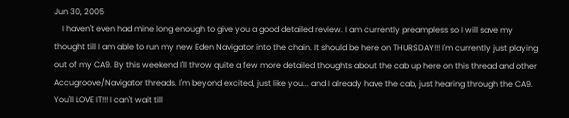Jun 30, 2005
    I haven't even had mine long enough to give you a good detailed review. I am currently preampless so I will save my thought till I am able to run my new Eden Navigator into the chain. It should be here on THURSDAY!!! I'm currently just playing out of my CA9. By this weekend I'll throw quite a few more detailed thoughts about the cab up here on this thread and other Accugroove/Navigator threads. I'm beyond excited, just like you... and I already have the cab, just hearing through the CA9. You'll LOVE IT!!! I can't wait till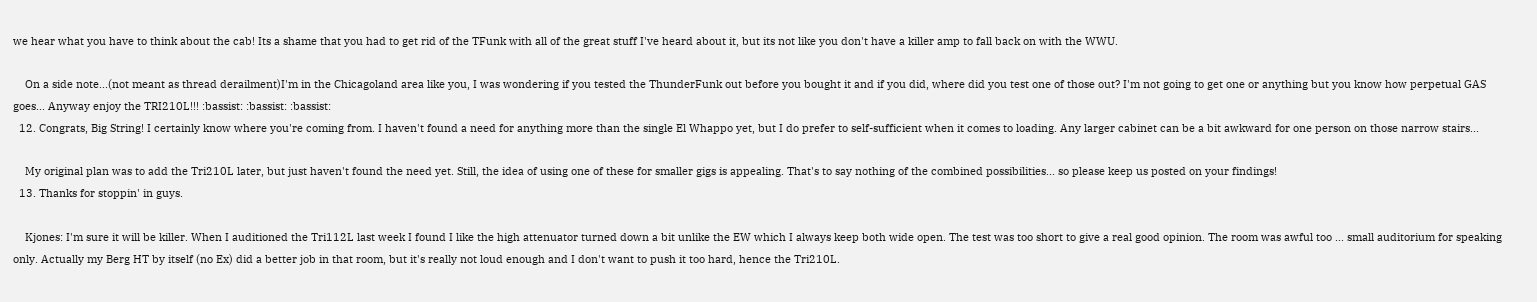we hear what you have to think about the cab! Its a shame that you had to get rid of the TFunk with all of the great stuff I've heard about it, but its not like you don't have a killer amp to fall back on with the WWU.

    On a side note...(not meant as thread derailment)I'm in the Chicagoland area like you, I was wondering if you tested the ThunderFunk out before you bought it and if you did, where did you test one of those out? I'm not going to get one or anything but you know how perpetual GAS goes... Anyway enjoy the TRI210L!!! :bassist: :bassist: :bassist:
  12. Congrats, Big String! I certainly know where you're coming from. I haven't found a need for anything more than the single El Whappo yet, but I do prefer to self-sufficient when it comes to loading. Any larger cabinet can be a bit awkward for one person on those narrow stairs...

    My original plan was to add the Tri210L later, but just haven't found the need yet. Still, the idea of using one of these for smaller gigs is appealing. That's to say nothing of the combined possibilities... so please keep us posted on your findings!
  13. Thanks for stoppin' in guys.

    Kjones: I'm sure it will be killer. When I auditioned the Tri112L last week I found I like the high attenuator turned down a bit unlike the EW which I always keep both wide open. The test was too short to give a real good opinion. The room was awful too ... small auditorium for speaking only. Actually my Berg HT by itself (no Ex) did a better job in that room, but it's really not loud enough and I don't want to push it too hard, hence the Tri210L.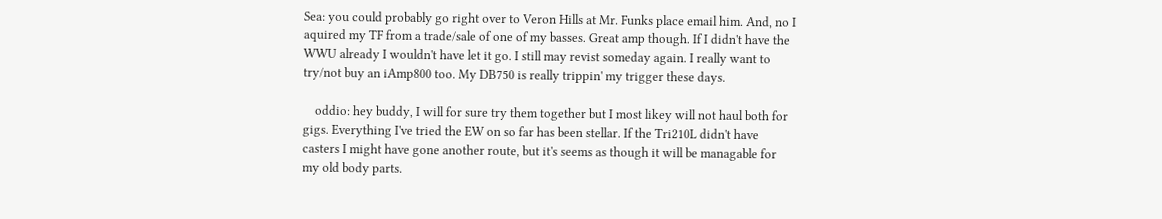Sea: you could probably go right over to Veron Hills at Mr. Funks place email him. And, no I aquired my TF from a trade/sale of one of my basses. Great amp though. If I didn't have the WWU already I wouldn't have let it go. I still may revist someday again. I really want to try/not buy an iAmp800 too. My DB750 is really trippin' my trigger these days.

    oddio: hey buddy, I will for sure try them together but I most likey will not haul both for gigs. Everything I've tried the EW on so far has been stellar. If the Tri210L didn't have casters I might have gone another route, but it's seems as though it will be managable for my old body parts.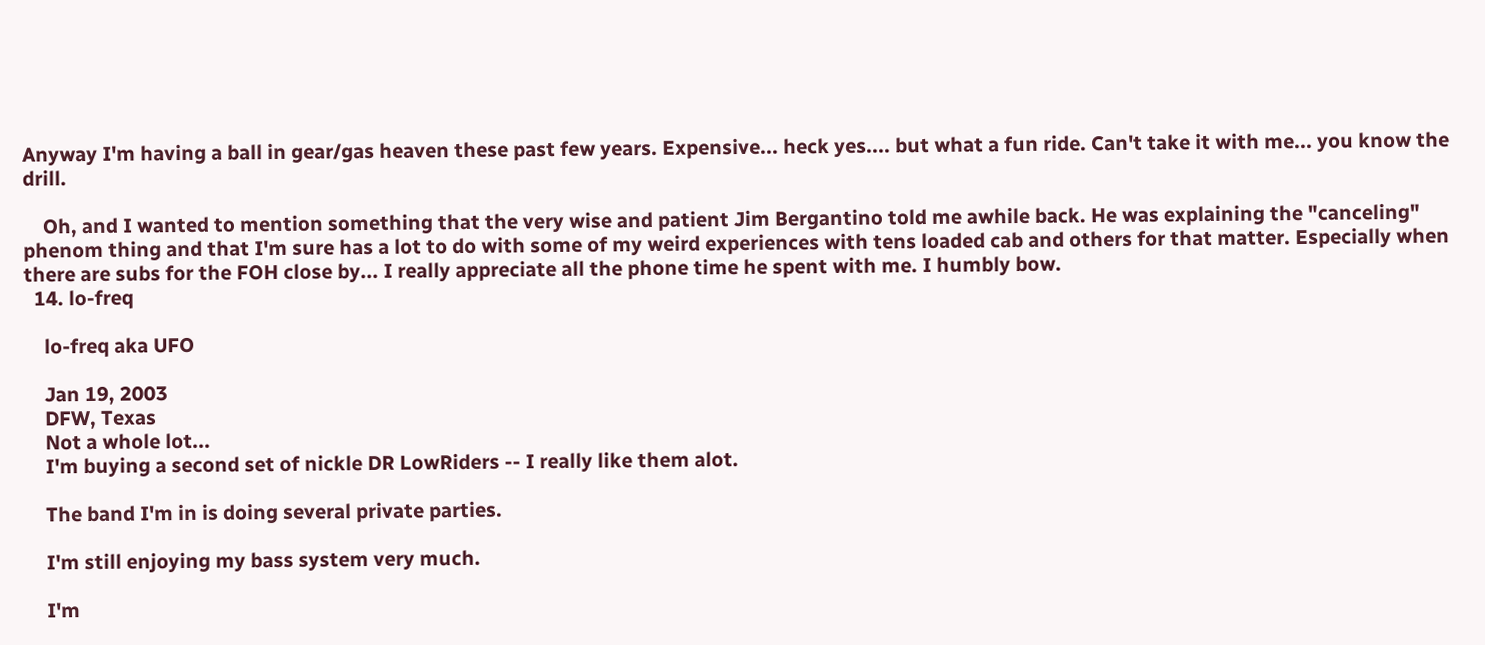Anyway I'm having a ball in gear/gas heaven these past few years. Expensive... heck yes.... but what a fun ride. Can't take it with me... you know the drill.

    Oh, and I wanted to mention something that the very wise and patient Jim Bergantino told me awhile back. He was explaining the "canceling" phenom thing and that I'm sure has a lot to do with some of my weird experiences with tens loaded cab and others for that matter. Especially when there are subs for the FOH close by... I really appreciate all the phone time he spent with me. I humbly bow.
  14. lo-freq

    lo-freq aka UFO

    Jan 19, 2003
    DFW, Texas
    Not a whole lot...
    I'm buying a second set of nickle DR LowRiders -- I really like them alot.

    The band I'm in is doing several private parties.

    I'm still enjoying my bass system very much.

    I'm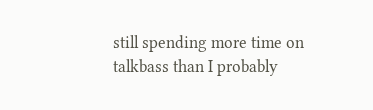still spending more time on talkbass than I probably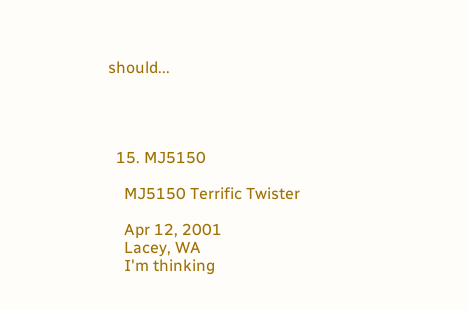should...




  15. MJ5150

    MJ5150 Terrific Twister

    Apr 12, 2001
    Lacey, WA
    I'm thinking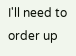I'll need to order up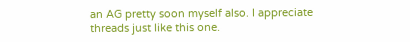an AG pretty soon myself also. I appreciate threads just like this one.